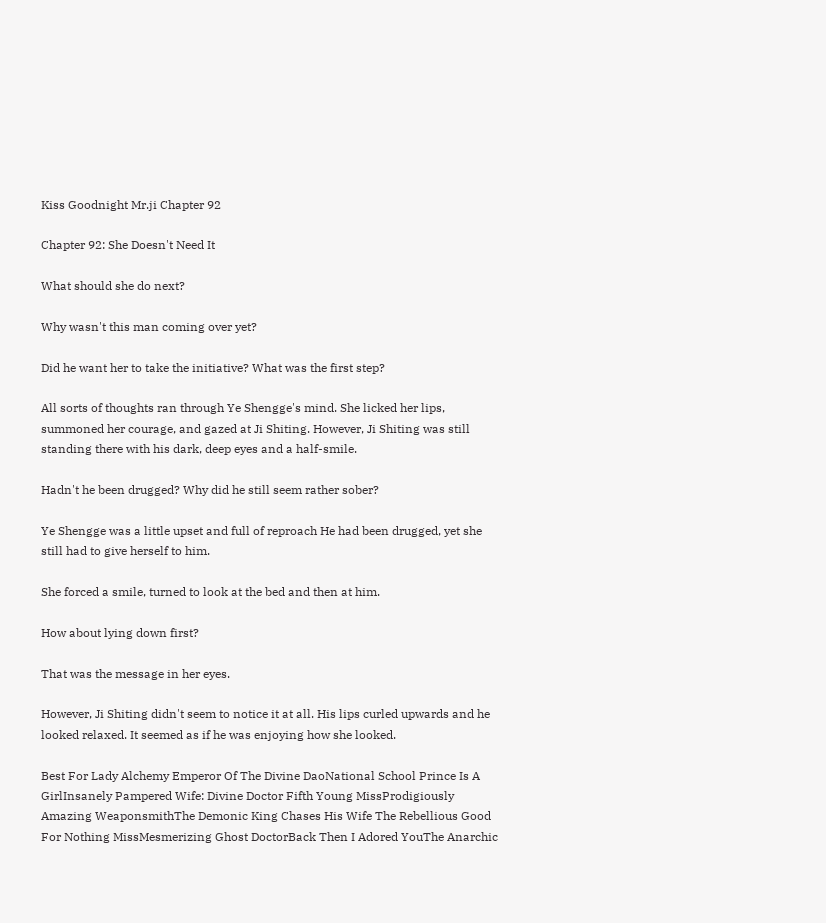Kiss Goodnight Mr.ji Chapter 92

Chapter 92: She Doesn't Need It

What should she do next?

Why wasn't this man coming over yet?

Did he want her to take the initiative? What was the first step?

All sorts of thoughts ran through Ye Shengge's mind. She licked her lips, summoned her courage, and gazed at Ji Shiting. However, Ji Shiting was still standing there with his dark, deep eyes and a half-smile.

Hadn't he been drugged? Why did he still seem rather sober?

Ye Shengge was a little upset and full of reproach He had been drugged, yet she still had to give herself to him.

She forced a smile, turned to look at the bed and then at him.

How about lying down first?

That was the message in her eyes.

However, Ji Shiting didn't seem to notice it at all. His lips curled upwards and he looked relaxed. It seemed as if he was enjoying how she looked.

Best For Lady Alchemy Emperor Of The Divine DaoNational School Prince Is A GirlInsanely Pampered Wife: Divine Doctor Fifth Young MissProdigiously Amazing WeaponsmithThe Demonic King Chases His Wife The Rebellious Good For Nothing MissMesmerizing Ghost DoctorBack Then I Adored YouThe Anarchic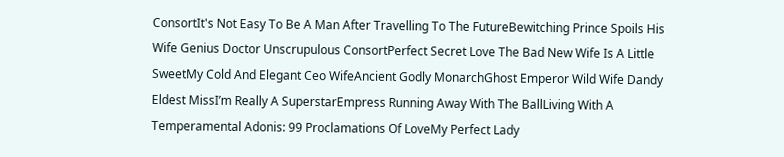ConsortIt's Not Easy To Be A Man After Travelling To The FutureBewitching Prince Spoils His Wife Genius Doctor Unscrupulous ConsortPerfect Secret Love The Bad New Wife Is A Little SweetMy Cold And Elegant Ceo WifeAncient Godly MonarchGhost Emperor Wild Wife Dandy Eldest MissI’m Really A SuperstarEmpress Running Away With The BallLiving With A Temperamental Adonis: 99 Proclamations Of LoveMy Perfect Lady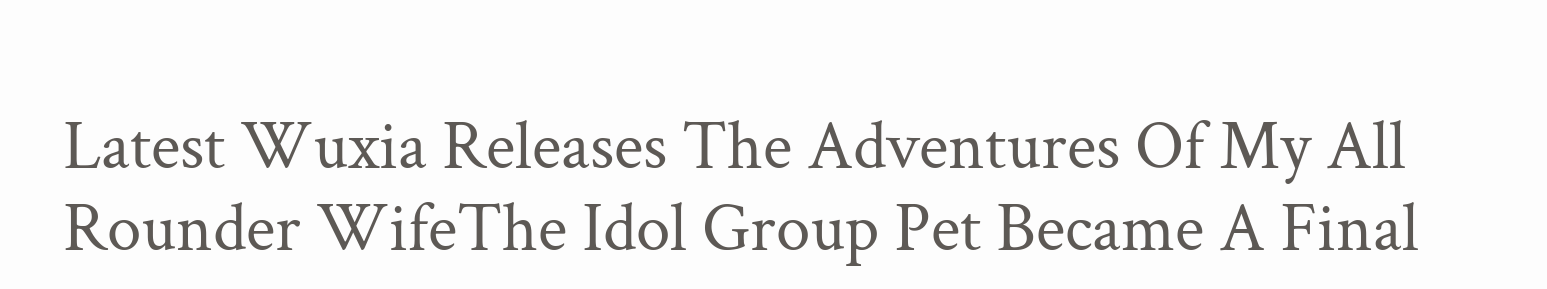Latest Wuxia Releases The Adventures Of My All Rounder WifeThe Idol Group Pet Became A Final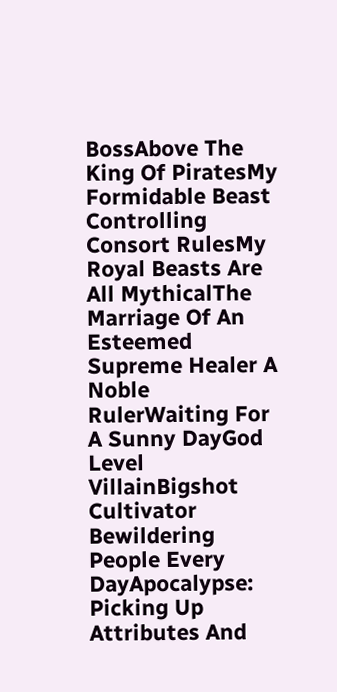BossAbove The King Of PiratesMy Formidable Beast Controlling Consort RulesMy Royal Beasts Are All MythicalThe Marriage Of An Esteemed Supreme Healer A Noble RulerWaiting For A Sunny DayGod Level VillainBigshot Cultivator Bewildering People Every DayApocalypse: Picking Up Attributes And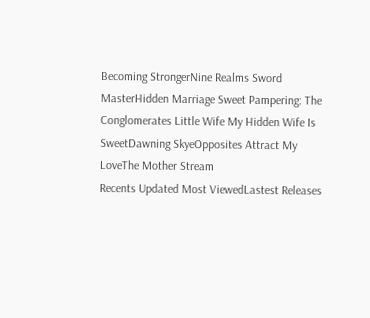Becoming StrongerNine Realms Sword MasterHidden Marriage Sweet Pampering: The Conglomerates Little Wife My Hidden Wife Is SweetDawning SkyeOpposites Attract My LoveThe Mother Stream
Recents Updated Most ViewedLastest Releases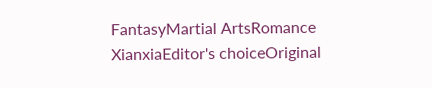FantasyMartial ArtsRomance
XianxiaEditor's choiceOriginal